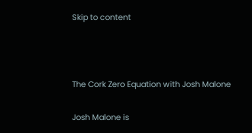Skip to content



The Cork Zero Equation with Josh Malone

Josh Malone is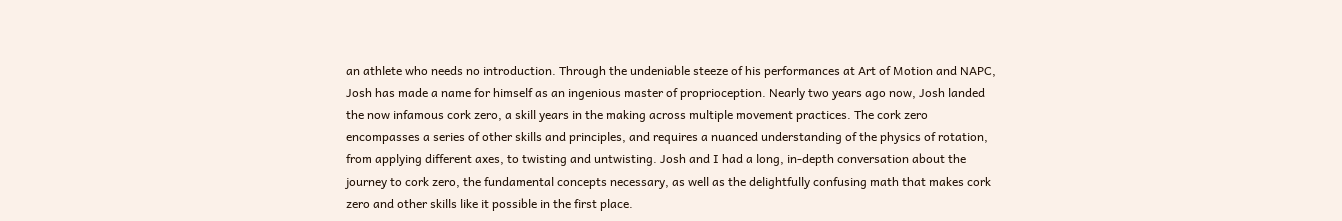an athlete who needs no introduction. Through the undeniable steeze of his performances at Art of Motion and NAPC, Josh has made a name for himself as an ingenious master of proprioception. Nearly two years ago now, Josh landed the now infamous cork zero, a skill years in the making across multiple movement practices. The cork zero encompasses a series of other skills and principles, and requires a nuanced understanding of the physics of rotation, from applying different axes, to twisting and untwisting. Josh and I had a long, in-depth conversation about the journey to cork zero, the fundamental concepts necessary, as well as the delightfully confusing math that makes cork zero and other skills like it possible in the first place.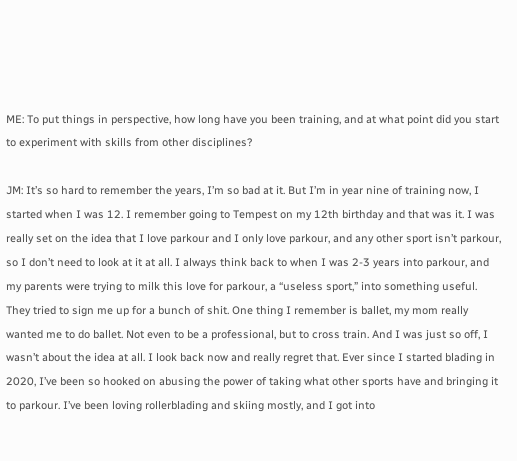ME: To put things in perspective, how long have you been training, and at what point did you start to experiment with skills from other disciplines?

JM: It’s so hard to remember the years, I’m so bad at it. But I’m in year nine of training now, I started when I was 12. I remember going to Tempest on my 12th birthday and that was it. I was really set on the idea that I love parkour and I only love parkour, and any other sport isn’t parkour, so I don’t need to look at it at all. I always think back to when I was 2-3 years into parkour, and my parents were trying to milk this love for parkour, a “useless sport,” into something useful. They tried to sign me up for a bunch of shit. One thing I remember is ballet, my mom really wanted me to do ballet. Not even to be a professional, but to cross train. And I was just so off, I wasn’t about the idea at all. I look back now and really regret that. Ever since I started blading in 2020, I’ve been so hooked on abusing the power of taking what other sports have and bringing it to parkour. I’ve been loving rollerblading and skiing mostly, and I got into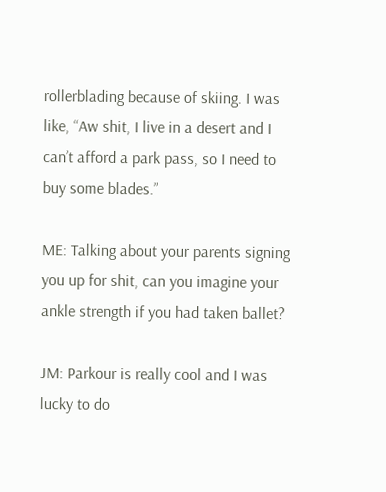rollerblading because of skiing. I was like, “Aw shit, I live in a desert and I can’t afford a park pass, so I need to buy some blades.”

ME: Talking about your parents signing you up for shit, can you imagine your ankle strength if you had taken ballet?

JM: Parkour is really cool and I was lucky to do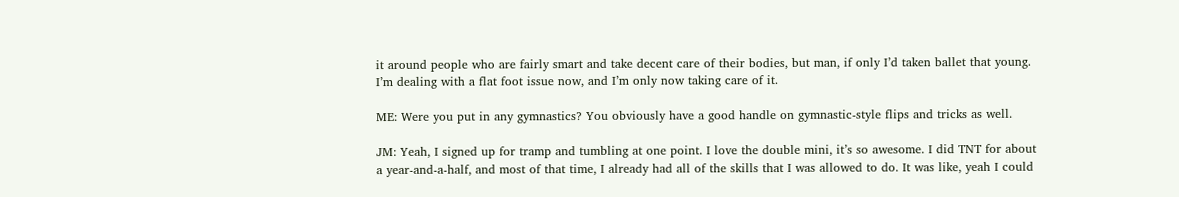it around people who are fairly smart and take decent care of their bodies, but man, if only I’d taken ballet that young. I’m dealing with a flat foot issue now, and I’m only now taking care of it.

ME: Were you put in any gymnastics? You obviously have a good handle on gymnastic-style flips and tricks as well.

JM: Yeah, I signed up for tramp and tumbling at one point. I love the double mini, it’s so awesome. I did TNT for about a year-and-a-half, and most of that time, I already had all of the skills that I was allowed to do. It was like, yeah I could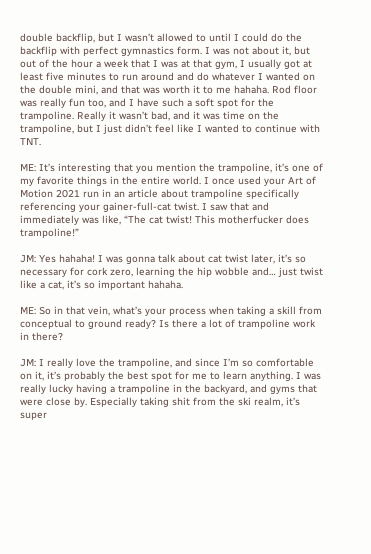double backflip, but I wasn’t allowed to until I could do the backflip with perfect gymnastics form. I was not about it, but out of the hour a week that I was at that gym, I usually got at least five minutes to run around and do whatever I wanted on the double mini, and that was worth it to me hahaha. Rod floor was really fun too, and I have such a soft spot for the trampoline. Really it wasn’t bad, and it was time on the trampoline, but I just didn’t feel like I wanted to continue with TNT.

ME: It’s interesting that you mention the trampoline, it’s one of my favorite things in the entire world. I once used your Art of Motion 2021 run in an article about trampoline specifically referencing your gainer-full-cat twist. I saw that and immediately was like, “The cat twist! This motherfucker does trampoline!”

JM: Yes hahaha! I was gonna talk about cat twist later, it’s so necessary for cork zero, learning the hip wobble and… just twist like a cat, it’s so important hahaha.

ME: So in that vein, what’s your process when taking a skill from conceptual to ground ready? Is there a lot of trampoline work in there?

JM: I really love the trampoline, and since I’m so comfortable on it, it’s probably the best spot for me to learn anything. I was really lucky having a trampoline in the backyard, and gyms that were close by. Especially taking shit from the ski realm, it’s super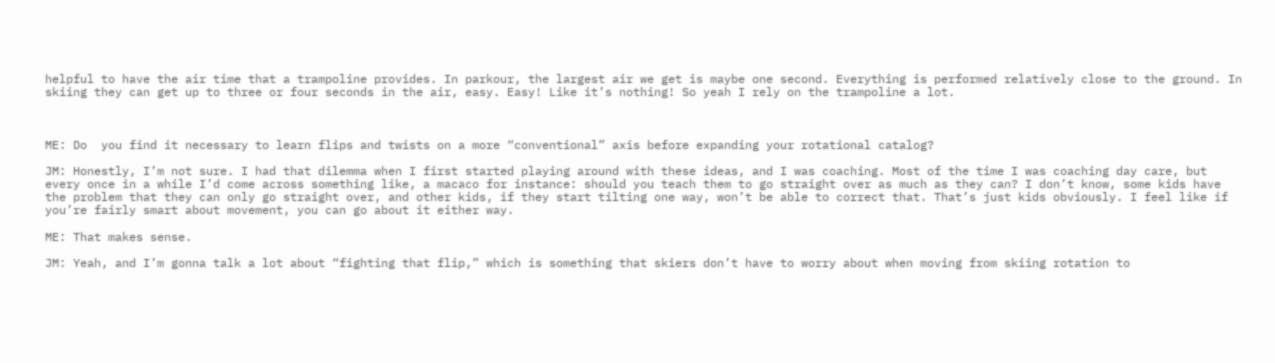helpful to have the air time that a trampoline provides. In parkour, the largest air we get is maybe one second. Everything is performed relatively close to the ground. In skiing they can get up to three or four seconds in the air, easy. Easy! Like it’s nothing! So yeah I rely on the trampoline a lot.



ME: Do  you find it necessary to learn flips and twists on a more “conventional” axis before expanding your rotational catalog?

JM: Honestly, I’m not sure. I had that dilemma when I first started playing around with these ideas, and I was coaching. Most of the time I was coaching day care, but every once in a while I’d come across something like, a macaco for instance: should you teach them to go straight over as much as they can? I don’t know, some kids have the problem that they can only go straight over, and other kids, if they start tilting one way, won’t be able to correct that. That’s just kids obviously. I feel like if you’re fairly smart about movement, you can go about it either way.

ME: That makes sense.

JM: Yeah, and I’m gonna talk a lot about “fighting that flip,” which is something that skiers don’t have to worry about when moving from skiing rotation to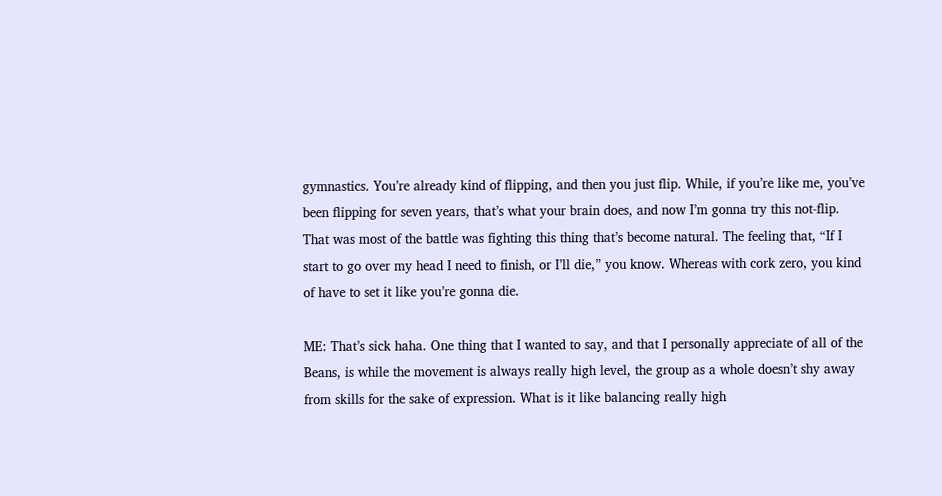gymnastics. You’re already kind of flipping, and then you just flip. While, if you’re like me, you’ve been flipping for seven years, that’s what your brain does, and now I’m gonna try this not-flip. That was most of the battle was fighting this thing that’s become natural. The feeling that, “If I start to go over my head I need to finish, or I’ll die,” you know. Whereas with cork zero, you kind of have to set it like you’re gonna die.

ME: That’s sick haha. One thing that I wanted to say, and that I personally appreciate of all of the Beans, is while the movement is always really high level, the group as a whole doesn’t shy away from skills for the sake of expression. What is it like balancing really high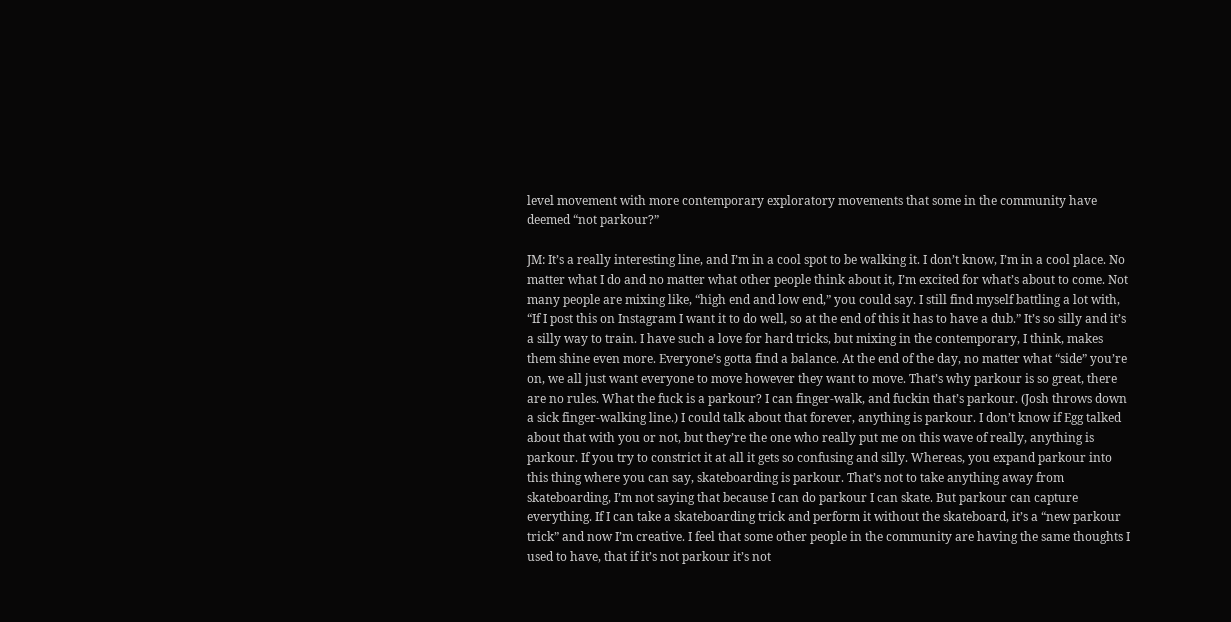level movement with more contemporary exploratory movements that some in the community have deemed “not parkour?”

JM: It’s a really interesting line, and I’m in a cool spot to be walking it. I don’t know, I’m in a cool place. No matter what I do and no matter what other people think about it, I’m excited for what’s about to come. Not many people are mixing like, “high end and low end,” you could say. I still find myself battling a lot with, “If I post this on Instagram I want it to do well, so at the end of this it has to have a dub.” It’s so silly and it’s a silly way to train. I have such a love for hard tricks, but mixing in the contemporary, I think, makes them shine even more. Everyone’s gotta find a balance. At the end of the day, no matter what “side” you’re on, we all just want everyone to move however they want to move. That’s why parkour is so great, there are no rules. What the fuck is a parkour? I can finger-walk, and fuckin that’s parkour. (Josh throws down a sick finger-walking line.) I could talk about that forever, anything is parkour. I don’t know if Egg talked about that with you or not, but they’re the one who really put me on this wave of really, anything is parkour. If you try to constrict it at all it gets so confusing and silly. Whereas, you expand parkour into this thing where you can say, skateboarding is parkour. That’s not to take anything away from skateboarding, I’m not saying that because I can do parkour I can skate. But parkour can capture everything. If I can take a skateboarding trick and perform it without the skateboard, it’s a “new parkour trick” and now I’m creative. I feel that some other people in the community are having the same thoughts I used to have, that if it’s not parkour it’s not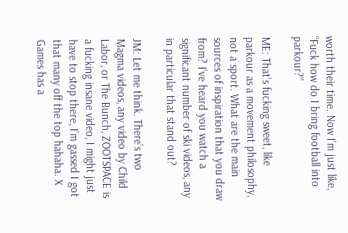worth their time. Now I’m just like, “Fuck how do I bring football into parkour?”

ME: That’s fucking sweet, like parkour as a movement philosophy, not a sport. What are the main sources of inspiration that you draw from? I’ve heard you watch a significant number of ski videos, any in particular that stand out?

JM: Let me think. There’s two Magma videos, any video by Child Labor, or The Bunch, ZOOTSPACE is a fucking insane video, I might just have to stop there, I’m gassed I got that many off the top hahaha. X Games has a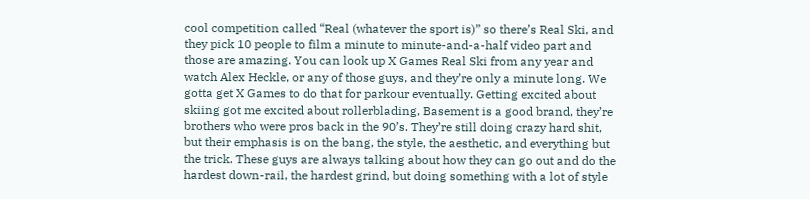cool competition called “Real (whatever the sport is)” so there’s Real Ski, and they pick 10 people to film a minute to minute-and-a-half video part and those are amazing. You can look up X Games Real Ski from any year and watch Alex Heckle, or any of those guys, and they’re only a minute long. We gotta get X Games to do that for parkour eventually. Getting excited about skiing got me excited about rollerblading, Basement is a good brand, they’re brothers who were pros back in the 90’s. They’re still doing crazy hard shit, but their emphasis is on the bang, the style, the aesthetic, and everything but the trick. These guys are always talking about how they can go out and do the hardest down-rail, the hardest grind, but doing something with a lot of style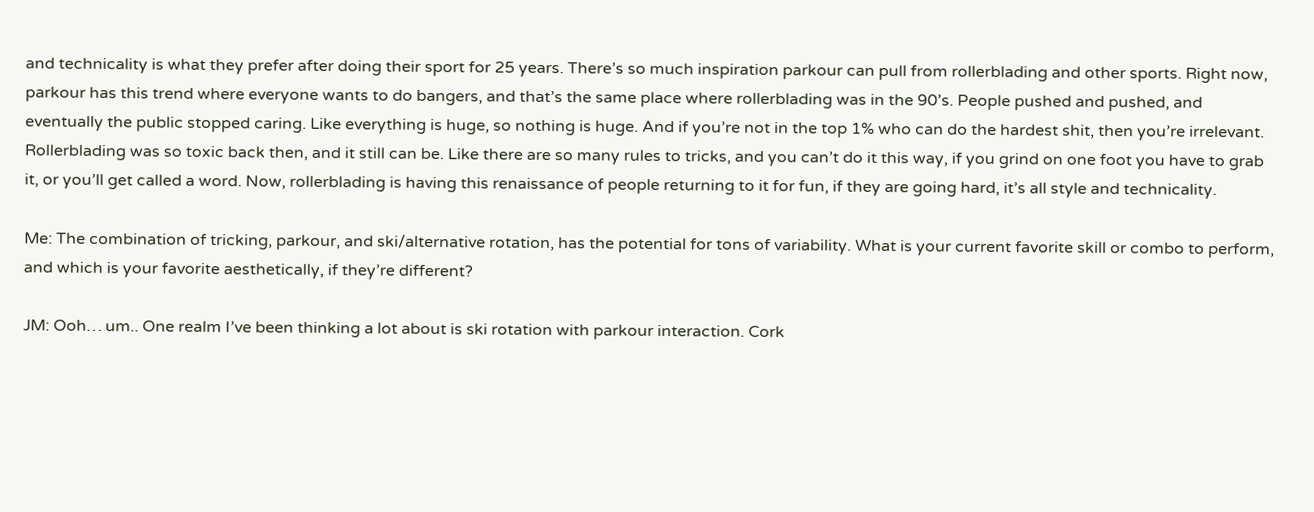and technicality is what they prefer after doing their sport for 25 years. There’s so much inspiration parkour can pull from rollerblading and other sports. Right now, parkour has this trend where everyone wants to do bangers, and that’s the same place where rollerblading was in the 90’s. People pushed and pushed, and eventually the public stopped caring. Like everything is huge, so nothing is huge. And if you’re not in the top 1% who can do the hardest shit, then you’re irrelevant. Rollerblading was so toxic back then, and it still can be. Like there are so many rules to tricks, and you can’t do it this way, if you grind on one foot you have to grab it, or you’ll get called a word. Now, rollerblading is having this renaissance of people returning to it for fun, if they are going hard, it’s all style and technicality.

Me: The combination of tricking, parkour, and ski/alternative rotation, has the potential for tons of variability. What is your current favorite skill or combo to perform, and which is your favorite aesthetically, if they’re different?

JM: Ooh… um.. One realm I’ve been thinking a lot about is ski rotation with parkour interaction. Cork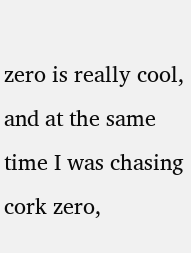zero is really cool, and at the same time I was chasing cork zero,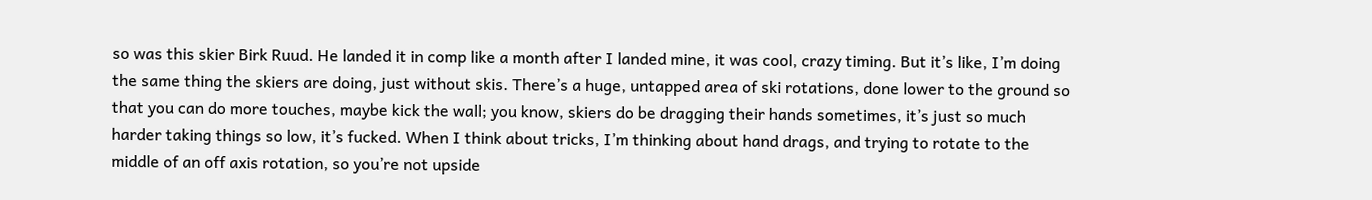so was this skier Birk Ruud. He landed it in comp like a month after I landed mine, it was cool, crazy timing. But it’s like, I’m doing the same thing the skiers are doing, just without skis. There’s a huge, untapped area of ski rotations, done lower to the ground so that you can do more touches, maybe kick the wall; you know, skiers do be dragging their hands sometimes, it’s just so much harder taking things so low, it’s fucked. When I think about tricks, I’m thinking about hand drags, and trying to rotate to the middle of an off axis rotation, so you’re not upside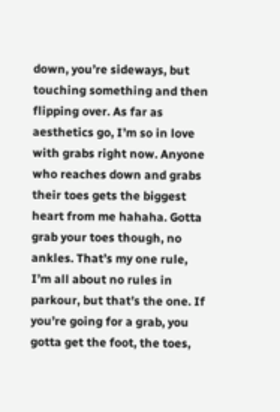down, you’re sideways, but touching something and then flipping over. As far as aesthetics go, I’m so in love with grabs right now. Anyone who reaches down and grabs their toes gets the biggest heart from me hahaha. Gotta grab your toes though, no ankles. That’s my one rule, I’m all about no rules in parkour, but that’s the one. If you’re going for a grab, you gotta get the foot, the toes,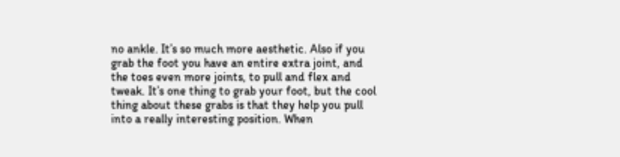no ankle. It’s so much more aesthetic. Also if you grab the foot you have an entire extra joint, and the toes even more joints, to pull and flex and tweak. It’s one thing to grab your foot, but the cool thing about these grabs is that they help you pull into a really interesting position. When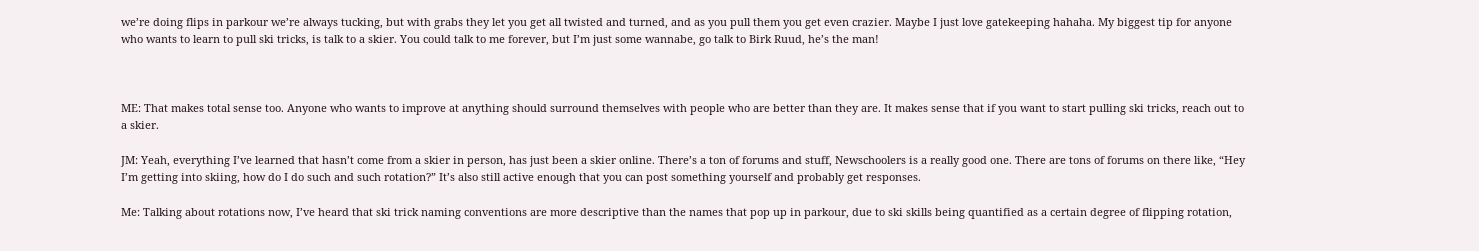we’re doing flips in parkour we’re always tucking, but with grabs they let you get all twisted and turned, and as you pull them you get even crazier. Maybe I just love gatekeeping hahaha. My biggest tip for anyone who wants to learn to pull ski tricks, is talk to a skier. You could talk to me forever, but I’m just some wannabe, go talk to Birk Ruud, he’s the man!



ME: That makes total sense too. Anyone who wants to improve at anything should surround themselves with people who are better than they are. It makes sense that if you want to start pulling ski tricks, reach out to a skier.

JM: Yeah, everything I’ve learned that hasn’t come from a skier in person, has just been a skier online. There’s a ton of forums and stuff, Newschoolers is a really good one. There are tons of forums on there like, “Hey I’m getting into skiing, how do I do such and such rotation?” It’s also still active enough that you can post something yourself and probably get responses.

Me: Talking about rotations now, I’ve heard that ski trick naming conventions are more descriptive than the names that pop up in parkour, due to ski skills being quantified as a certain degree of flipping rotation,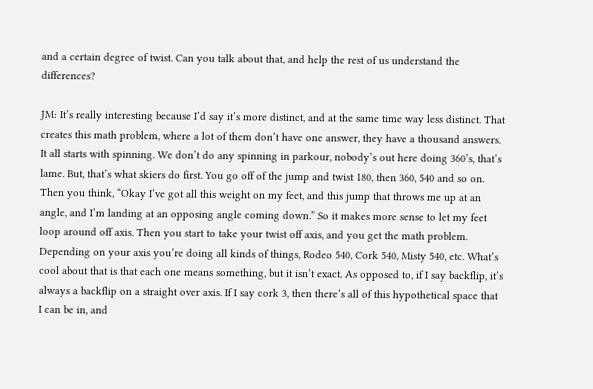and a certain degree of twist. Can you talk about that, and help the rest of us understand the differences?

JM: It’s really interesting because I’d say it’s more distinct, and at the same time way less distinct. That creates this math problem, where a lot of them don’t have one answer, they have a thousand answers. It all starts with spinning. We don’t do any spinning in parkour, nobody’s out here doing 360’s, that’s lame. But, that’s what skiers do first. You go off of the jump and twist 180, then 360, 540 and so on. Then you think, “Okay I’ve got all this weight on my feet, and this jump that throws me up at an angle, and I’m landing at an opposing angle coming down.” So it makes more sense to let my feet loop around off axis. Then you start to take your twist off axis, and you get the math problem. Depending on your axis you’re doing all kinds of things, Rodeo 540, Cork 540, Misty 540, etc. What’s cool about that is that each one means something, but it isn’t exact. As opposed to, if I say backflip, it’s always a backflip on a straight over axis. If I say cork 3, then there’s all of this hypothetical space that I can be in, and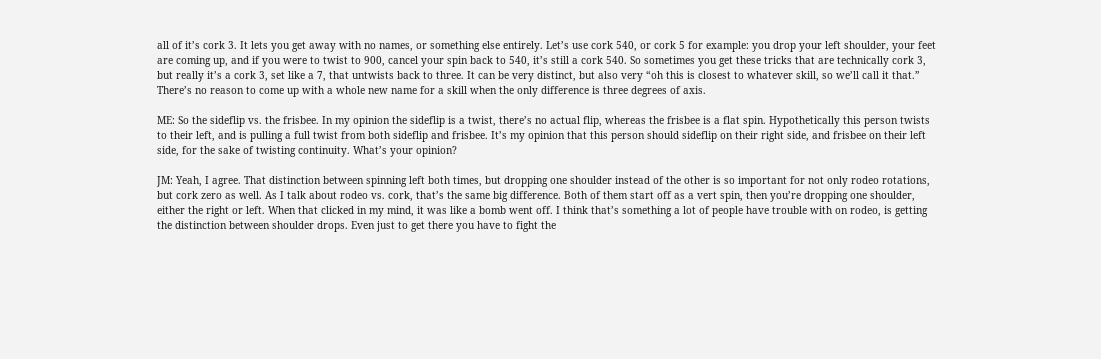all of it’s cork 3. It lets you get away with no names, or something else entirely. Let’s use cork 540, or cork 5 for example: you drop your left shoulder, your feet are coming up, and if you were to twist to 900, cancel your spin back to 540, it’s still a cork 540. So sometimes you get these tricks that are technically cork 3, but really it’s a cork 3, set like a 7, that untwists back to three. It can be very distinct, but also very “oh this is closest to whatever skill, so we’ll call it that.” There’s no reason to come up with a whole new name for a skill when the only difference is three degrees of axis.

ME: So the sideflip vs. the frisbee. In my opinion the sideflip is a twist, there’s no actual flip, whereas the frisbee is a flat spin. Hypothetically this person twists to their left, and is pulling a full twist from both sideflip and frisbee. It’s my opinion that this person should sideflip on their right side, and frisbee on their left side, for the sake of twisting continuity. What’s your opinion?

JM: Yeah, I agree. That distinction between spinning left both times, but dropping one shoulder instead of the other is so important for not only rodeo rotations, but cork zero as well. As I talk about rodeo vs. cork, that’s the same big difference. Both of them start off as a vert spin, then you’re dropping one shoulder, either the right or left. When that clicked in my mind, it was like a bomb went off. I think that’s something a lot of people have trouble with on rodeo, is getting the distinction between shoulder drops. Even just to get there you have to fight the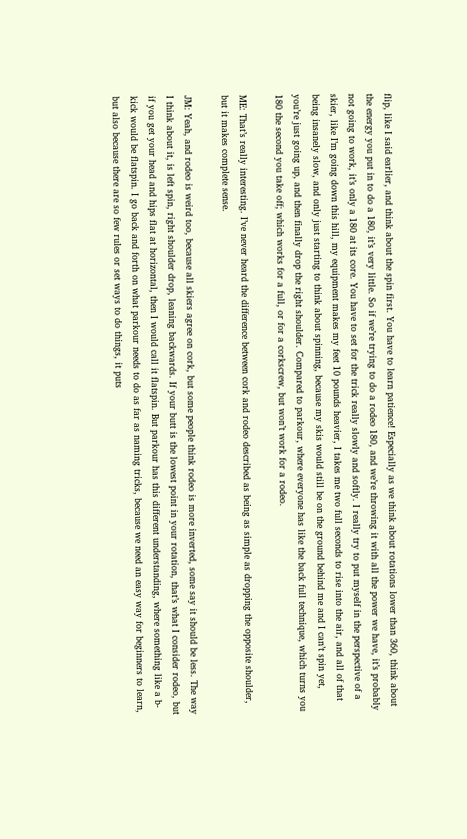flip, like I said earlier, and think about the spin first. You have to learn patience! Especially as we think about rotations lower than 360, think about the energy you put in to do a 180, it’s very little. So if we’re trying to do a rodeo 180, and we’re throwing it with all the power we have, it’s probably not going to work, it’s only a 180 at its core. You have to set for the trick really slowly and softly. I really try to put myself in the perspective of a skier, like I’m going down this hill, my equipment makes my feet 10 pounds heavier, I takes me two full seconds to rise into the air, and all of that being insanely slow, and only just starting to think about spinning, because my skis would still be on the ground behind me and I can’t spin yet, you’re just going up, and then finally drop the right shoulder. Compared to parkour, where everyone has like the back full technique, which turns you 180 the second you take off; which works for a full, or for a corkscrew, but won’t work for a rodeo.

ME: That’s really interesting. I’ve never heard the difference between cork and rodeo described as being as simple as dropping the opposite shoulder, but it makes complete sense.

JM: Yeah, and rodeo is weird too, because all skiers agree on cork, but some people think rodeo is more inverted, some say it should be less. The way I think about it, is left spin, right shoulder drop, leaning backwards. If your butt is the lowest point in your rotation, that’s what I consider rodeo, but if you get your head and hips flat at horizontal, then I would call it flatspin. But parkour has this different understanding, where something like a b-kick would be flatspin. I go back and forth on what parkour needs to do as far as naming tricks, because we need an easy way for beginners to learn, but also because there are so few rules or set ways to do things, it puts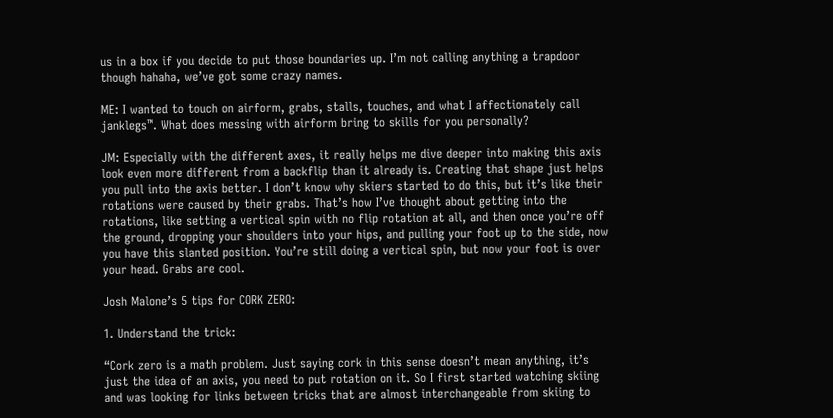us in a box if you decide to put those boundaries up. I’m not calling anything a trapdoor though hahaha, we’ve got some crazy names.

ME: I wanted to touch on airform, grabs, stalls, touches, and what I affectionately call janklegs™. What does messing with airform bring to skills for you personally?

JM: Especially with the different axes, it really helps me dive deeper into making this axis look even more different from a backflip than it already is. Creating that shape just helps you pull into the axis better. I don’t know why skiers started to do this, but it’s like their rotations were caused by their grabs. That’s how I’ve thought about getting into the rotations, like setting a vertical spin with no flip rotation at all, and then once you’re off the ground, dropping your shoulders into your hips, and pulling your foot up to the side, now you have this slanted position. You’re still doing a vertical spin, but now your foot is over your head. Grabs are cool.

Josh Malone’s 5 tips for CORK ZERO:

1. Understand the trick:

“Cork zero is a math problem. Just saying cork in this sense doesn’t mean anything, it’s just the idea of an axis, you need to put rotation on it. So I first started watching skiing and was looking for links between tricks that are almost interchangeable from skiing to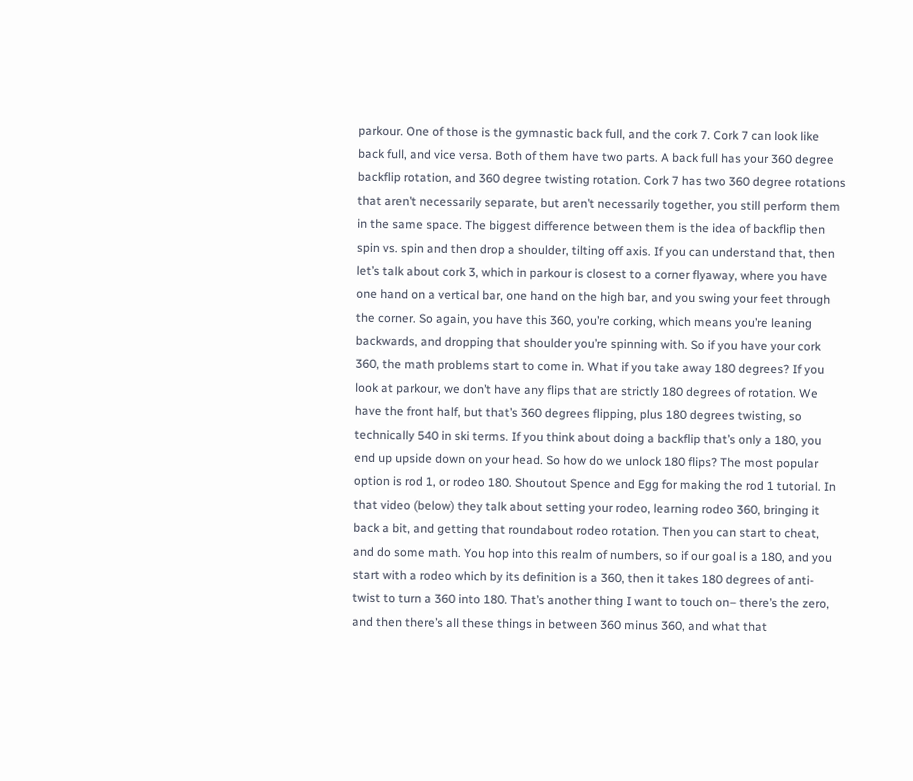parkour. One of those is the gymnastic back full, and the cork 7. Cork 7 can look like back full, and vice versa. Both of them have two parts. A back full has your 360 degree backflip rotation, and 360 degree twisting rotation. Cork 7 has two 360 degree rotations that aren’t necessarily separate, but aren’t necessarily together, you still perform them in the same space. The biggest difference between them is the idea of backflip then spin vs. spin and then drop a shoulder, tilting off axis. If you can understand that, then let’s talk about cork 3, which in parkour is closest to a corner flyaway, where you have one hand on a vertical bar, one hand on the high bar, and you swing your feet through the corner. So again, you have this 360, you’re corking, which means you’re leaning backwards, and dropping that shoulder you’re spinning with. So if you have your cork 360, the math problems start to come in. What if you take away 180 degrees? If you look at parkour, we don’t have any flips that are strictly 180 degrees of rotation. We have the front half, but that’s 360 degrees flipping, plus 180 degrees twisting, so technically 540 in ski terms. If you think about doing a backflip that’s only a 180, you end up upside down on your head. So how do we unlock 180 flips? The most popular option is rod 1, or rodeo 180. Shoutout Spence and Egg for making the rod 1 tutorial. In that video (below) they talk about setting your rodeo, learning rodeo 360, bringing it back a bit, and getting that roundabout rodeo rotation. Then you can start to cheat, and do some math. You hop into this realm of numbers, so if our goal is a 180, and you start with a rodeo which by its definition is a 360, then it takes 180 degrees of anti-twist to turn a 360 into 180. That’s another thing I want to touch on– there’s the zero, and then there’s all these things in between 360 minus 360, and what that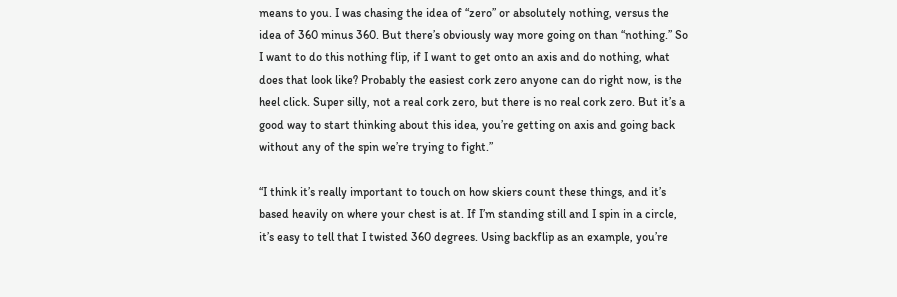means to you. I was chasing the idea of “zero” or absolutely nothing, versus the idea of 360 minus 360. But there’s obviously way more going on than “nothing.” So I want to do this nothing flip, if I want to get onto an axis and do nothing, what does that look like? Probably the easiest cork zero anyone can do right now, is the heel click. Super silly, not a real cork zero, but there is no real cork zero. But it’s a good way to start thinking about this idea, you’re getting on axis and going back without any of the spin we’re trying to fight.”

“I think it’s really important to touch on how skiers count these things, and it’s based heavily on where your chest is at. If I’m standing still and I spin in a circle, it’s easy to tell that I twisted 360 degrees. Using backflip as an example, you’re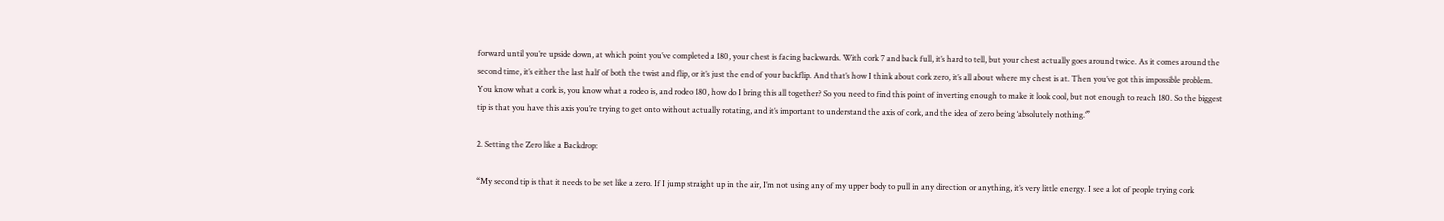forward until you’re upside down, at which point you’ve completed a 180, your chest is facing backwards. With cork 7 and back full, it’s hard to tell, but your chest actually goes around twice. As it comes around the second time, it’s either the last half of both the twist and flip, or it’s just the end of your backflip. And that’s how I think about cork zero, it’s all about where my chest is at. Then you’ve got this impossible problem. You know what a cork is, you know what a rodeo is, and rodeo 180, how do I bring this all together? So you need to find this point of inverting enough to make it look cool, but not enough to reach 180. So the biggest tip is that you have this axis you’re trying to get onto without actually rotating, and it’s important to understand the axis of cork, and the idea of zero being ‘absolutely nothing.’”

2. Setting the Zero like a Backdrop:

“My second tip is that it needs to be set like a zero. If I jump straight up in the air, I’m not using any of my upper body to pull in any direction or anything, it’s very little energy. I see a lot of people trying cork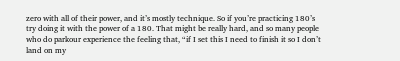zero with all of their power, and it’s mostly technique. So if you’re practicing 180’s try doing it with the power of a 180. That might be really hard, and so many people who do parkour experience the feeling that, “if I set this I need to finish it so I don’t land on my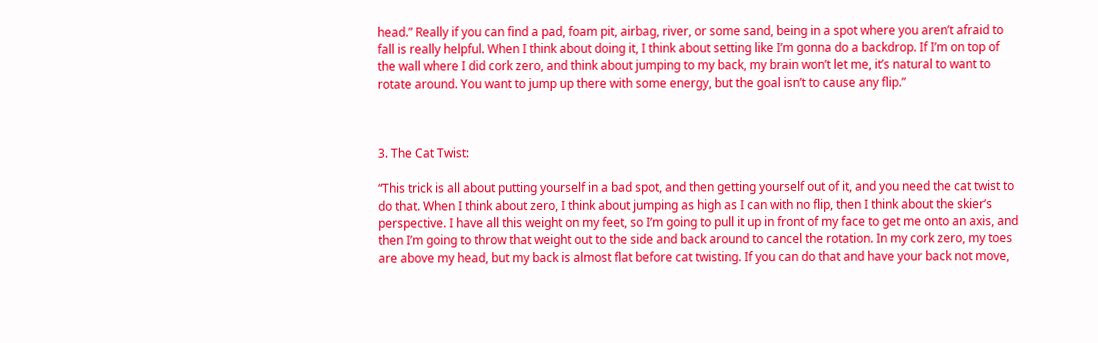head.” Really if you can find a pad, foam pit, airbag, river, or some sand, being in a spot where you aren’t afraid to fall is really helpful. When I think about doing it, I think about setting like I’m gonna do a backdrop. If I’m on top of the wall where I did cork zero, and think about jumping to my back, my brain won’t let me, it’s natural to want to rotate around. You want to jump up there with some energy, but the goal isn’t to cause any flip.”



3. The Cat Twist:

“This trick is all about putting yourself in a bad spot, and then getting yourself out of it, and you need the cat twist to do that. When I think about zero, I think about jumping as high as I can with no flip, then I think about the skier’s perspective. I have all this weight on my feet, so I’m going to pull it up in front of my face to get me onto an axis, and then I’m going to throw that weight out to the side and back around to cancel the rotation. In my cork zero, my toes are above my head, but my back is almost flat before cat twisting. If you can do that and have your back not move,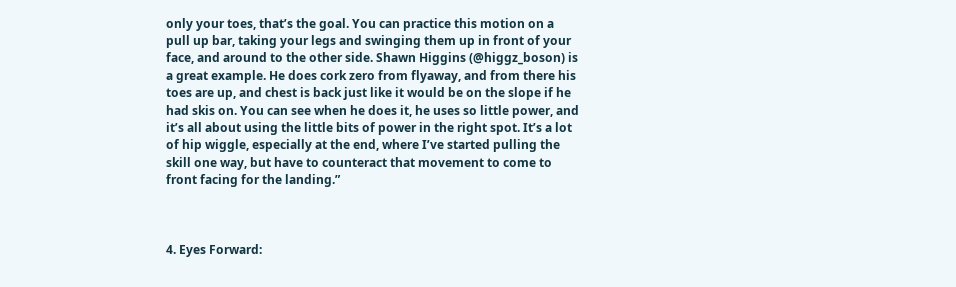only your toes, that’s the goal. You can practice this motion on a pull up bar, taking your legs and swinging them up in front of your face, and around to the other side. Shawn Higgins (@higgz_boson) is a great example. He does cork zero from flyaway, and from there his toes are up, and chest is back just like it would be on the slope if he had skis on. You can see when he does it, he uses so little power, and it’s all about using the little bits of power in the right spot. It’s a lot of hip wiggle, especially at the end, where I’ve started pulling the skill one way, but have to counteract that movement to come to front facing for the landing.”



4. Eyes Forward: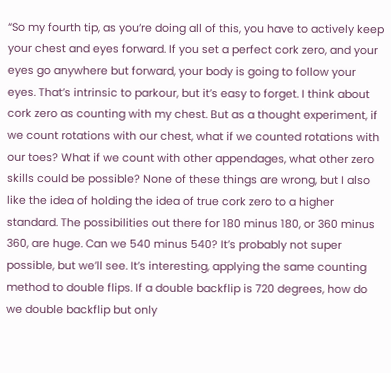“So my fourth tip, as you’re doing all of this, you have to actively keep your chest and eyes forward. If you set a perfect cork zero, and your eyes go anywhere but forward, your body is going to follow your eyes. That’s intrinsic to parkour, but it’s easy to forget. I think about cork zero as counting with my chest. But as a thought experiment, if we count rotations with our chest, what if we counted rotations with our toes? What if we count with other appendages, what other zero skills could be possible? None of these things are wrong, but I also like the idea of holding the idea of true cork zero to a higher standard. The possibilities out there for 180 minus 180, or 360 minus 360, are huge. Can we 540 minus 540? It’s probably not super possible, but we’ll see. It’s interesting, applying the same counting method to double flips. If a double backflip is 720 degrees, how do we double backflip but only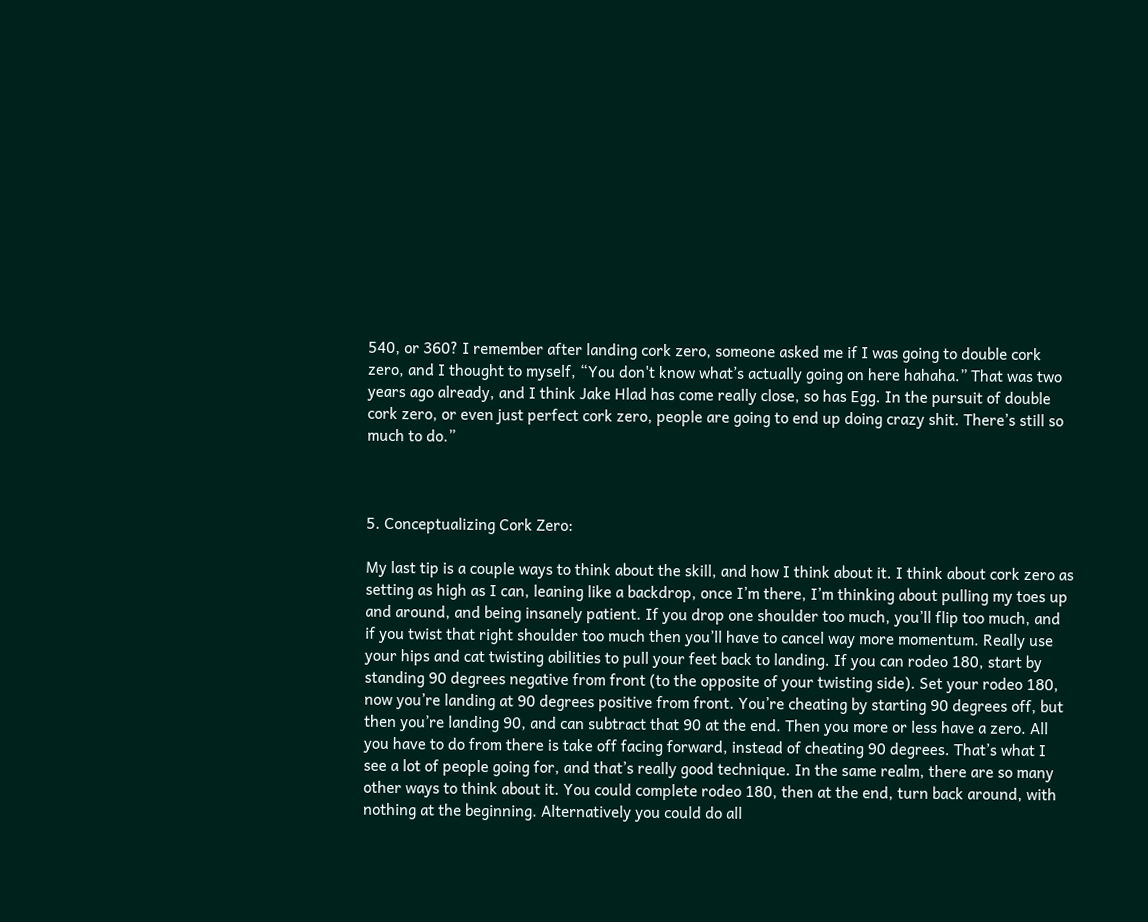540, or 360? I remember after landing cork zero, someone asked me if I was going to double cork zero, and I thought to myself, “You don't know what’s actually going on here hahaha.” That was two years ago already, and I think Jake Hlad has come really close, so has Egg. In the pursuit of double cork zero, or even just perfect cork zero, people are going to end up doing crazy shit. There’s still so much to do.”



5. Conceptualizing Cork Zero:

My last tip is a couple ways to think about the skill, and how I think about it. I think about cork zero as setting as high as I can, leaning like a backdrop, once I’m there, I’m thinking about pulling my toes up and around, and being insanely patient. If you drop one shoulder too much, you’ll flip too much, and if you twist that right shoulder too much then you’ll have to cancel way more momentum. Really use your hips and cat twisting abilities to pull your feet back to landing. If you can rodeo 180, start by standing 90 degrees negative from front (to the opposite of your twisting side). Set your rodeo 180, now you’re landing at 90 degrees positive from front. You’re cheating by starting 90 degrees off, but then you’re landing 90, and can subtract that 90 at the end. Then you more or less have a zero. All you have to do from there is take off facing forward, instead of cheating 90 degrees. That’s what I see a lot of people going for, and that’s really good technique. In the same realm, there are so many other ways to think about it. You could complete rodeo 180, then at the end, turn back around, with nothing at the beginning. Alternatively you could do all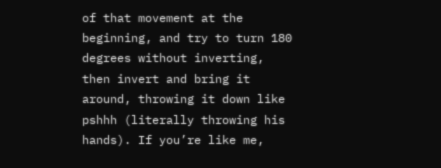of that movement at the beginning, and try to turn 180 degrees without inverting, then invert and bring it around, throwing it down like pshhh (literally throwing his hands). If you’re like me,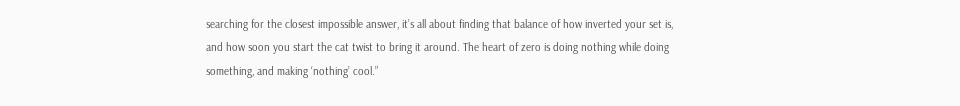searching for the closest impossible answer, it’s all about finding that balance of how inverted your set is, and how soon you start the cat twist to bring it around. The heart of zero is doing nothing while doing something, and making ‘nothing’ cool.”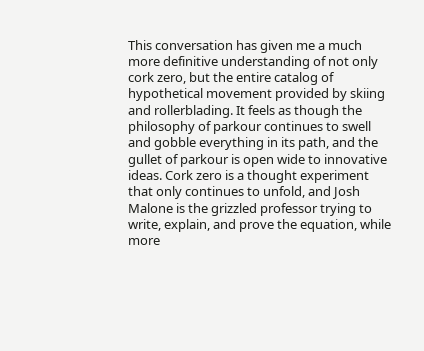This conversation has given me a much more definitive understanding of not only cork zero, but the entire catalog of hypothetical movement provided by skiing and rollerblading. It feels as though the philosophy of parkour continues to swell and gobble everything in its path, and the gullet of parkour is open wide to innovative ideas. Cork zero is a thought experiment that only continues to unfold, and Josh Malone is the grizzled professor trying to write, explain, and prove the equation, while more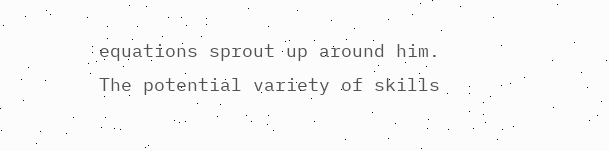equations sprout up around him. The potential variety of skills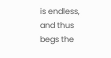is endless, and thus begs the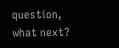question, what next?